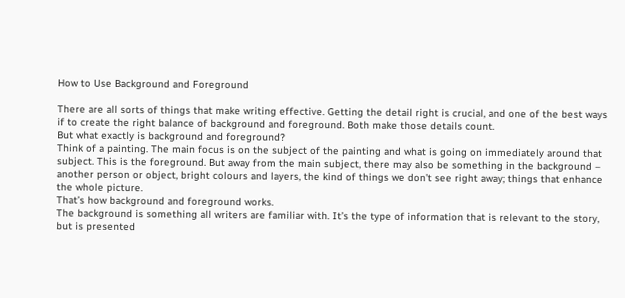How to Use Background and Foreground

There are all sorts of things that make writing effective. Getting the detail right is crucial, and one of the best ways if to create the right balance of background and foreground. Both make those details count.
But what exactly is background and foreground?
Think of a painting. The main focus is on the subject of the painting and what is going on immediately around that subject. This is the foreground. But away from the main subject, there may also be something in the background – another person or object, bright colours and layers, the kind of things we don’t see right away; things that enhance the whole picture.
That’s how background and foreground works.
The background is something all writers are familiar with. It’s the type of information that is relevant to the story, but is presented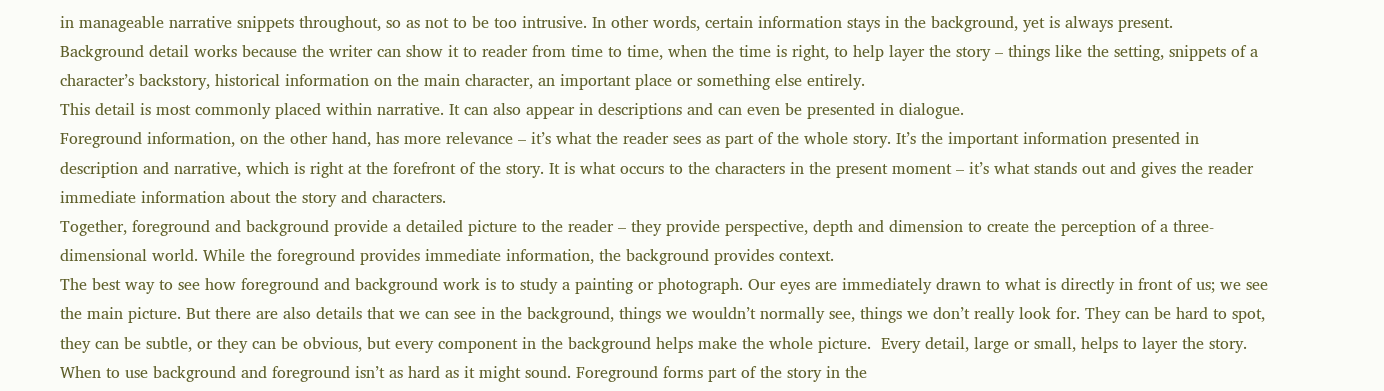in manageable narrative snippets throughout, so as not to be too intrusive. In other words, certain information stays in the background, yet is always present.
Background detail works because the writer can show it to reader from time to time, when the time is right, to help layer the story – things like the setting, snippets of a character’s backstory, historical information on the main character, an important place or something else entirely.
This detail is most commonly placed within narrative. It can also appear in descriptions and can even be presented in dialogue.
Foreground information, on the other hand, has more relevance – it’s what the reader sees as part of the whole story. It’s the important information presented in description and narrative, which is right at the forefront of the story. It is what occurs to the characters in the present moment – it’s what stands out and gives the reader immediate information about the story and characters.
Together, foreground and background provide a detailed picture to the reader – they provide perspective, depth and dimension to create the perception of a three-dimensional world. While the foreground provides immediate information, the background provides context.
The best way to see how foreground and background work is to study a painting or photograph. Our eyes are immediately drawn to what is directly in front of us; we see the main picture. But there are also details that we can see in the background, things we wouldn’t normally see, things we don’t really look for. They can be hard to spot, they can be subtle, or they can be obvious, but every component in the background helps make the whole picture.  Every detail, large or small, helps to layer the story.
When to use background and foreground isn’t as hard as it might sound. Foreground forms part of the story in the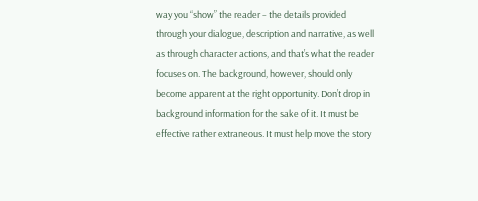way you “show” the reader – the details provided through your dialogue, description and narrative, as well as through character actions, and that’s what the reader focuses on. The background, however, should only become apparent at the right opportunity. Don’t drop in background information for the sake of it. It must be effective rather extraneous. It must help move the story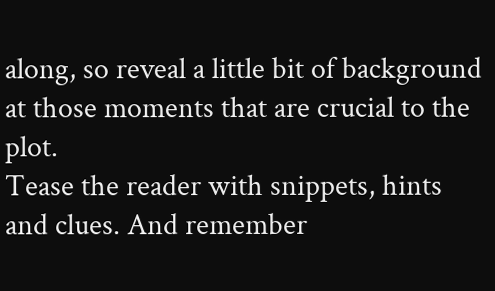along, so reveal a little bit of background at those moments that are crucial to the plot.
Tease the reader with snippets, hints and clues. And remember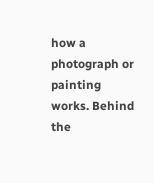how a photograph or painting works. Behind the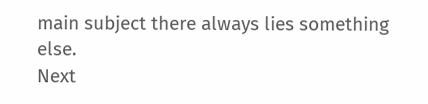main subject there always lies something else.
Next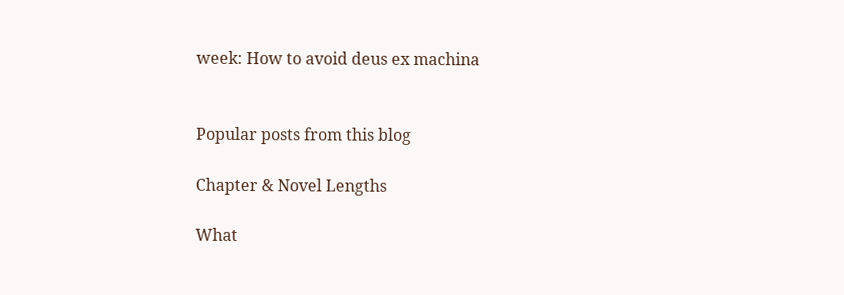week: How to avoid deus ex machina


Popular posts from this blog

Chapter & Novel Lengths

What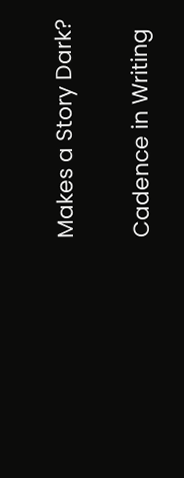Makes a Story Dark?

Cadence in Writing